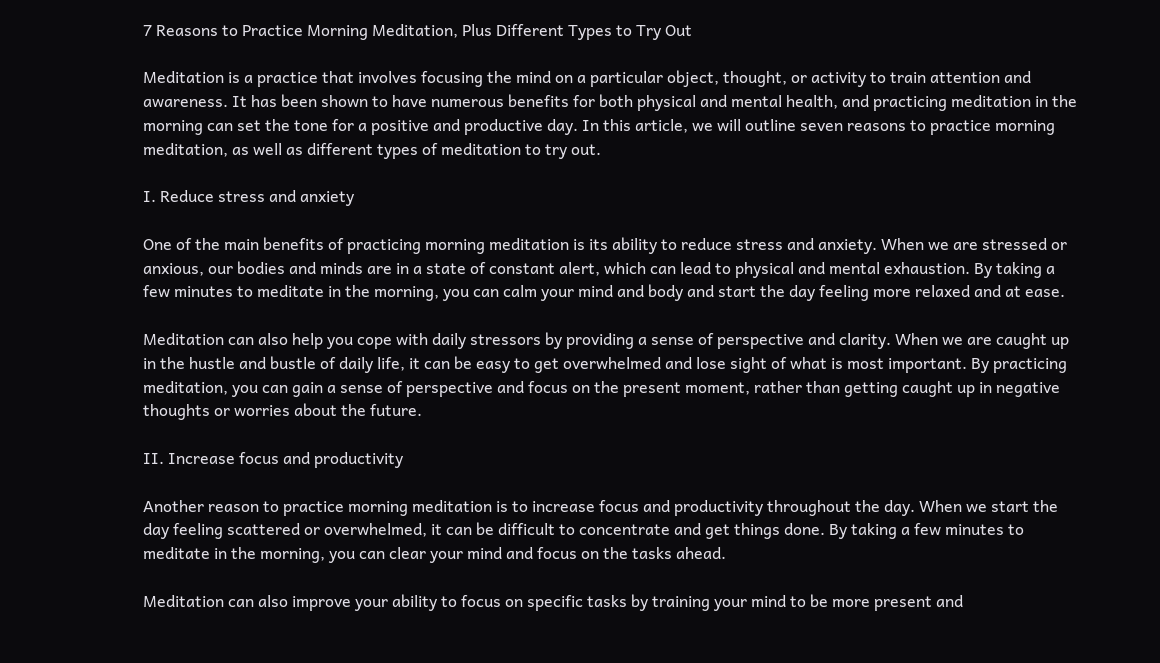7 Reasons to Practice Morning Meditation, Plus Different Types to Try Out

Meditation is a practice that involves focusing the mind on a particular object, thought, or activity to train attention and awareness. It has been shown to have numerous benefits for both physical and mental health, and practicing meditation in the morning can set the tone for a positive and productive day. In this article, we will outline seven reasons to practice morning meditation, as well as different types of meditation to try out.

I. Reduce stress and anxiety

One of the main benefits of practicing morning meditation is its ability to reduce stress and anxiety. When we are stressed or anxious, our bodies and minds are in a state of constant alert, which can lead to physical and mental exhaustion. By taking a few minutes to meditate in the morning, you can calm your mind and body and start the day feeling more relaxed and at ease.

Meditation can also help you cope with daily stressors by providing a sense of perspective and clarity. When we are caught up in the hustle and bustle of daily life, it can be easy to get overwhelmed and lose sight of what is most important. By practicing meditation, you can gain a sense of perspective and focus on the present moment, rather than getting caught up in negative thoughts or worries about the future.

II. Increase focus and productivity

Another reason to practice morning meditation is to increase focus and productivity throughout the day. When we start the day feeling scattered or overwhelmed, it can be difficult to concentrate and get things done. By taking a few minutes to meditate in the morning, you can clear your mind and focus on the tasks ahead.

Meditation can also improve your ability to focus on specific tasks by training your mind to be more present and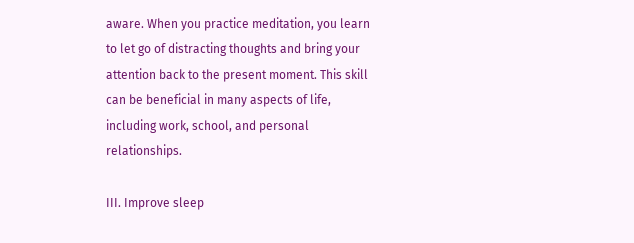aware. When you practice meditation, you learn to let go of distracting thoughts and bring your attention back to the present moment. This skill can be beneficial in many aspects of life, including work, school, and personal relationships.

III. Improve sleep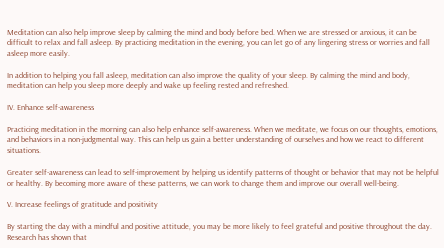Meditation can also help improve sleep by calming the mind and body before bed. When we are stressed or anxious, it can be difficult to relax and fall asleep. By practicing meditation in the evening, you can let go of any lingering stress or worries and fall asleep more easily.

In addition to helping you fall asleep, meditation can also improve the quality of your sleep. By calming the mind and body, meditation can help you sleep more deeply and wake up feeling rested and refreshed.

IV. Enhance self-awareness

Practicing meditation in the morning can also help enhance self-awareness. When we meditate, we focus on our thoughts, emotions, and behaviors in a non-judgmental way. This can help us gain a better understanding of ourselves and how we react to different situations.

Greater self-awareness can lead to self-improvement by helping us identify patterns of thought or behavior that may not be helpful or healthy. By becoming more aware of these patterns, we can work to change them and improve our overall well-being.

V. Increase feelings of gratitude and positivity

By starting the day with a mindful and positive attitude, you may be more likely to feel grateful and positive throughout the day. Research has shown that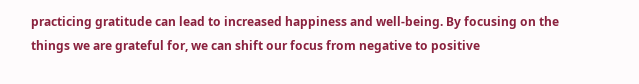practicing gratitude can lead to increased happiness and well-being. By focusing on the things we are grateful for, we can shift our focus from negative to positive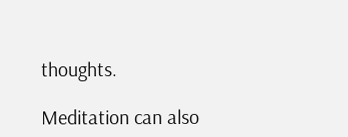thoughts.

Meditation can also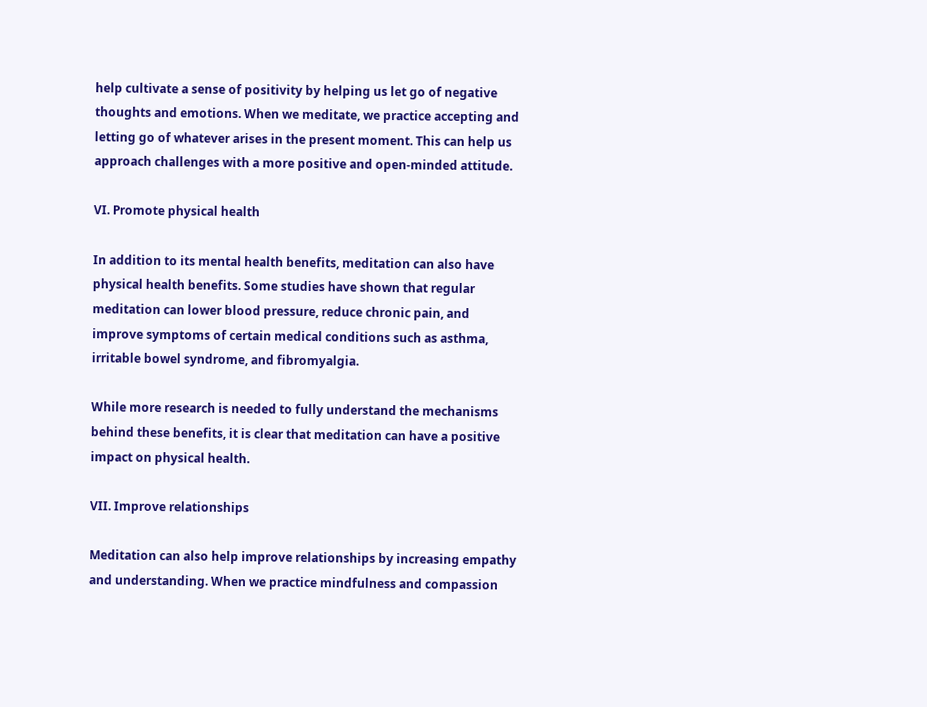help cultivate a sense of positivity by helping us let go of negative thoughts and emotions. When we meditate, we practice accepting and letting go of whatever arises in the present moment. This can help us approach challenges with a more positive and open-minded attitude.

VI. Promote physical health

In addition to its mental health benefits, meditation can also have physical health benefits. Some studies have shown that regular meditation can lower blood pressure, reduce chronic pain, and improve symptoms of certain medical conditions such as asthma, irritable bowel syndrome, and fibromyalgia.

While more research is needed to fully understand the mechanisms behind these benefits, it is clear that meditation can have a positive impact on physical health.

VII. Improve relationships

Meditation can also help improve relationships by increasing empathy and understanding. When we practice mindfulness and compassion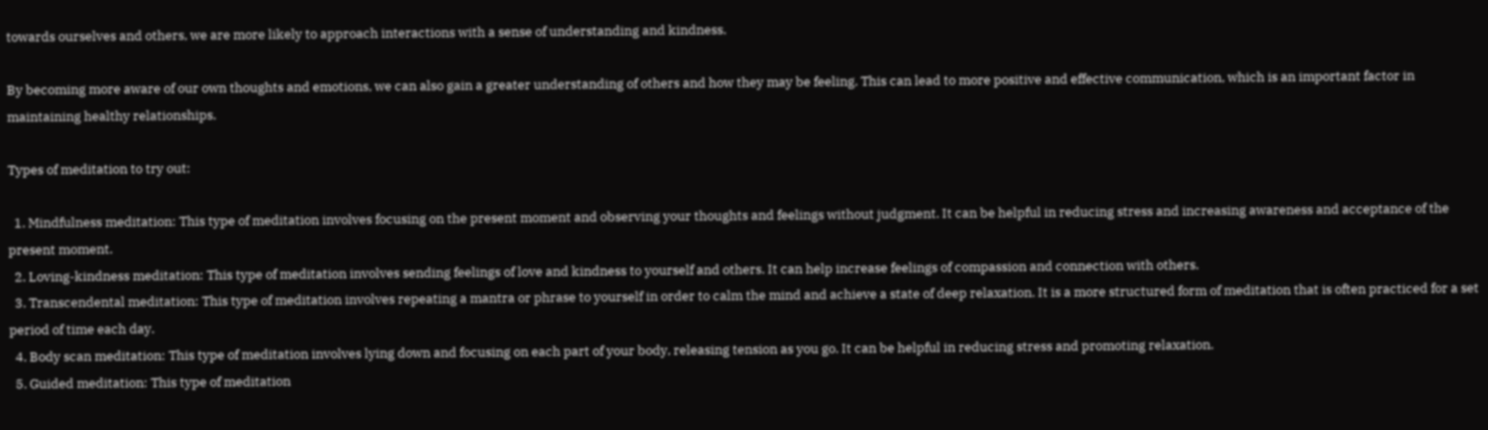towards ourselves and others, we are more likely to approach interactions with a sense of understanding and kindness.

By becoming more aware of our own thoughts and emotions, we can also gain a greater understanding of others and how they may be feeling. This can lead to more positive and effective communication, which is an important factor in maintaining healthy relationships.

Types of meditation to try out:

  1. Mindfulness meditation: This type of meditation involves focusing on the present moment and observing your thoughts and feelings without judgment. It can be helpful in reducing stress and increasing awareness and acceptance of the present moment.
  2. Loving-kindness meditation: This type of meditation involves sending feelings of love and kindness to yourself and others. It can help increase feelings of compassion and connection with others.
  3. Transcendental meditation: This type of meditation involves repeating a mantra or phrase to yourself in order to calm the mind and achieve a state of deep relaxation. It is a more structured form of meditation that is often practiced for a set period of time each day.
  4. Body scan meditation: This type of meditation involves lying down and focusing on each part of your body, releasing tension as you go. It can be helpful in reducing stress and promoting relaxation.
  5. Guided meditation: This type of meditation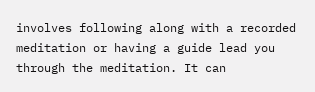involves following along with a recorded meditation or having a guide lead you through the meditation. It can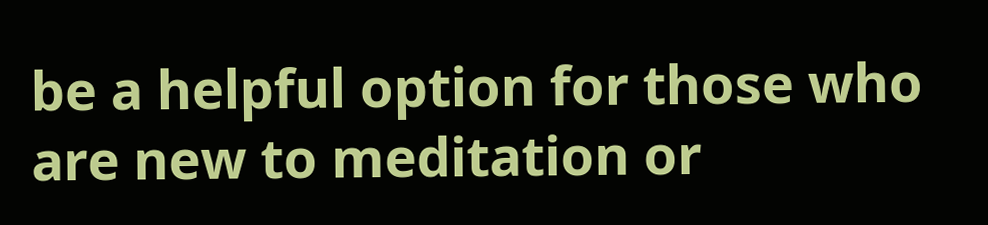be a helpful option for those who are new to meditation or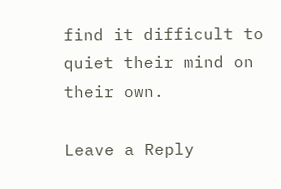find it difficult to quiet their mind on their own.

Leave a Reply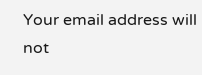Your email address will not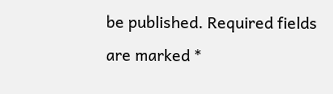be published. Required fields are marked *